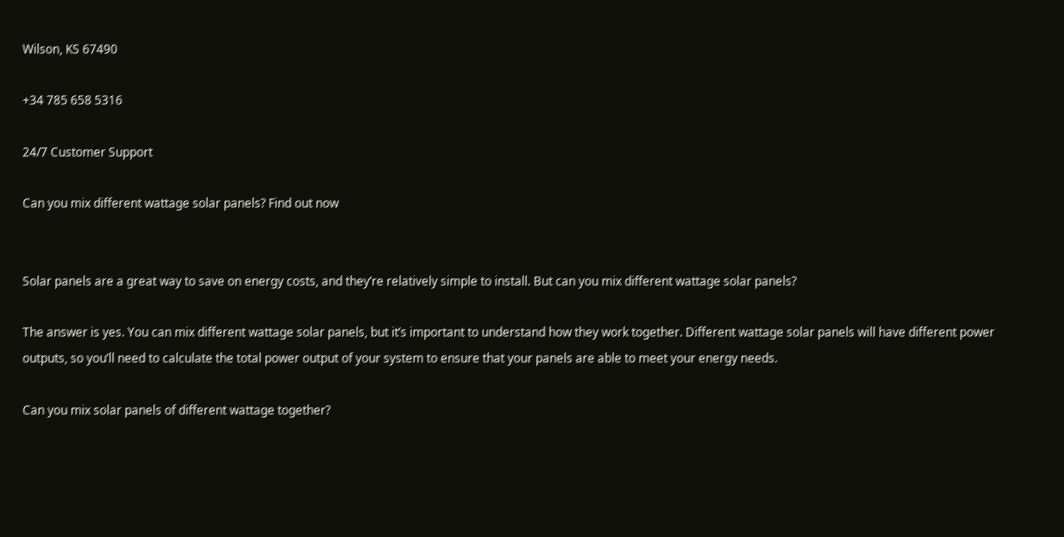Wilson, KS 67490

+34 785 658 5316

24/7 Customer Support

Can you mix different wattage solar panels? Find out now


Solar panels are a great way to save on energy costs, and they’re relatively simple to install. But can you mix different wattage solar panels?

The answer is yes. You can mix different wattage solar panels, but it’s important to understand how they work together. Different wattage solar panels will have different power outputs, so you’ll need to calculate the total power output of your system to ensure that your panels are able to meet your energy needs.

Can you mix solar panels of different wattage together?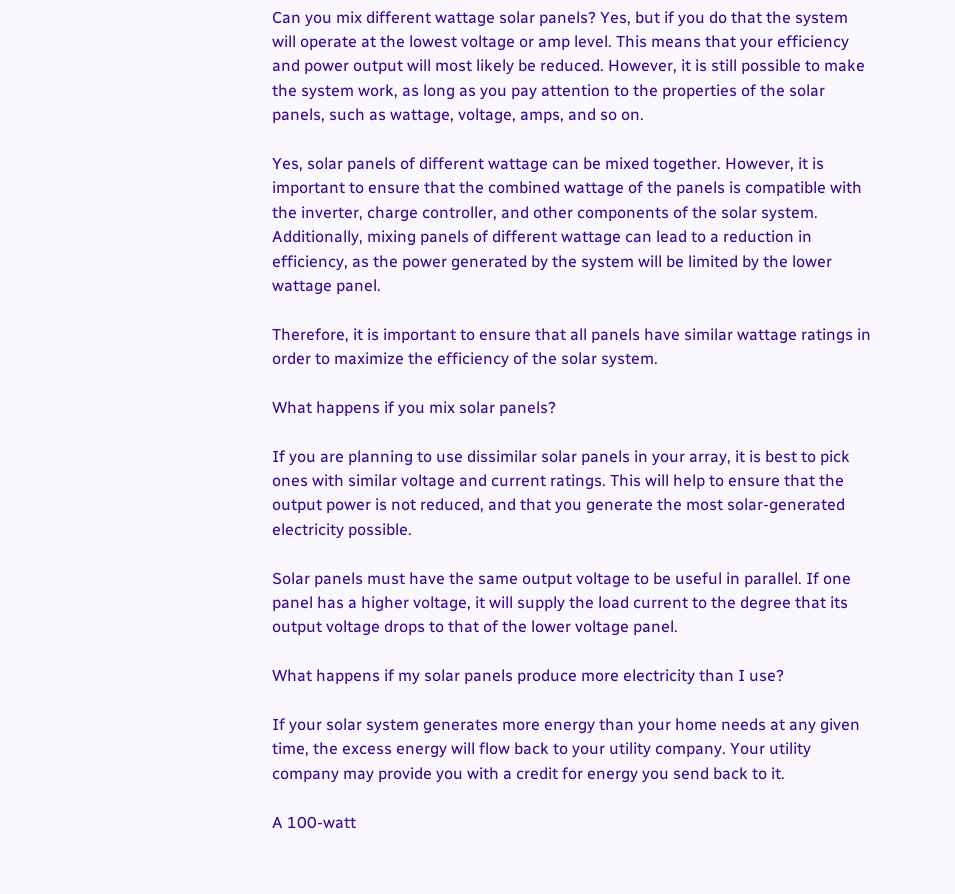Can you mix different wattage solar panels? Yes, but if you do that the system will operate at the lowest voltage or amp level. This means that your efficiency and power output will most likely be reduced. However, it is still possible to make the system work, as long as you pay attention to the properties of the solar panels, such as wattage, voltage, amps, and so on.

Yes, solar panels of different wattage can be mixed together. However, it is important to ensure that the combined wattage of the panels is compatible with the inverter, charge controller, and other components of the solar system. Additionally, mixing panels of different wattage can lead to a reduction in efficiency, as the power generated by the system will be limited by the lower wattage panel.

Therefore, it is important to ensure that all panels have similar wattage ratings in order to maximize the efficiency of the solar system.

What happens if you mix solar panels?

If you are planning to use dissimilar solar panels in your array, it is best to pick ones with similar voltage and current ratings. This will help to ensure that the output power is not reduced, and that you generate the most solar-generated electricity possible.

Solar panels must have the same output voltage to be useful in parallel. If one panel has a higher voltage, it will supply the load current to the degree that its output voltage drops to that of the lower voltage panel.

What happens if my solar panels produce more electricity than I use?

If your solar system generates more energy than your home needs at any given time, the excess energy will flow back to your utility company. Your utility company may provide you with a credit for energy you send back to it.

A 100-watt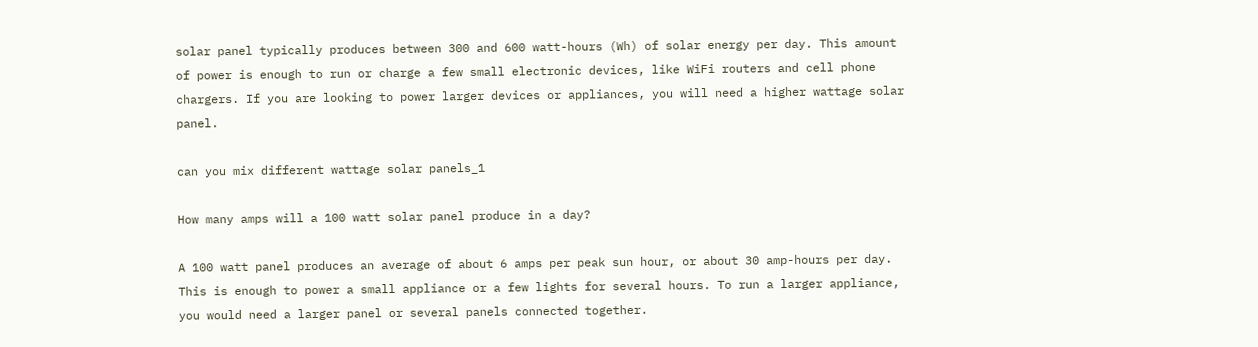solar panel typically produces between 300 and 600 watt-hours (Wh) of solar energy per day. This amount of power is enough to run or charge a few small electronic devices, like WiFi routers and cell phone chargers. If you are looking to power larger devices or appliances, you will need a higher wattage solar panel.

can you mix different wattage solar panels_1

How many amps will a 100 watt solar panel produce in a day?

A 100 watt panel produces an average of about 6 amps per peak sun hour, or about 30 amp-hours per day. This is enough to power a small appliance or a few lights for several hours. To run a larger appliance, you would need a larger panel or several panels connected together.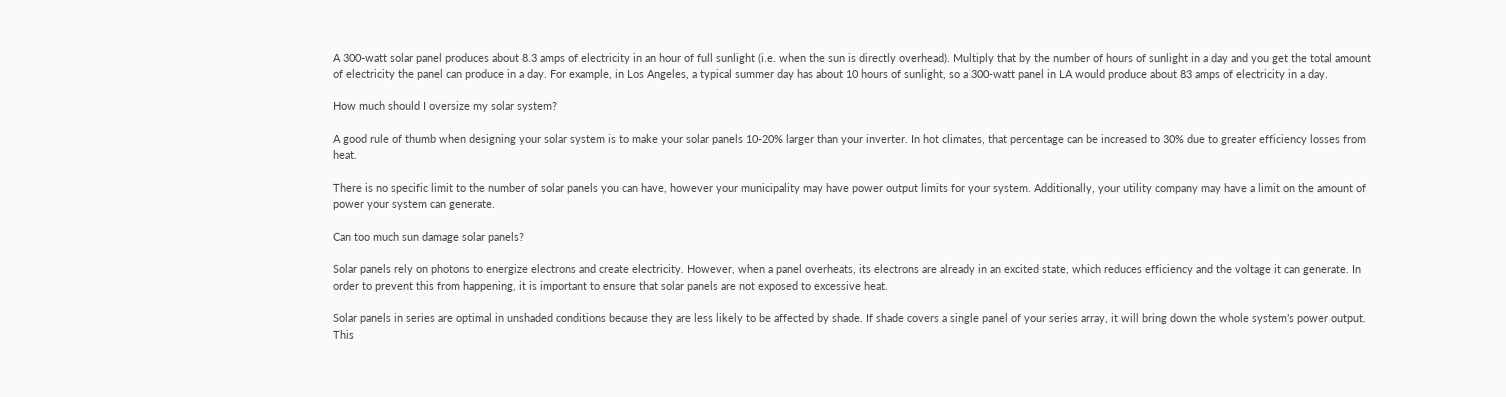A 300-watt solar panel produces about 8.3 amps of electricity in an hour of full sunlight (i.e. when the sun is directly overhead). Multiply that by the number of hours of sunlight in a day and you get the total amount of electricity the panel can produce in a day. For example, in Los Angeles, a typical summer day has about 10 hours of sunlight, so a 300-watt panel in LA would produce about 83 amps of electricity in a day.

How much should I oversize my solar system?

A good rule of thumb when designing your solar system is to make your solar panels 10-20% larger than your inverter. In hot climates, that percentage can be increased to 30% due to greater efficiency losses from heat.

There is no specific limit to the number of solar panels you can have, however your municipality may have power output limits for your system. Additionally, your utility company may have a limit on the amount of power your system can generate.

Can too much sun damage solar panels?

Solar panels rely on photons to energize electrons and create electricity. However, when a panel overheats, its electrons are already in an excited state, which reduces efficiency and the voltage it can generate. In order to prevent this from happening, it is important to ensure that solar panels are not exposed to excessive heat.

Solar panels in series are optimal in unshaded conditions because they are less likely to be affected by shade. If shade covers a single panel of your series array, it will bring down the whole system’s power output. This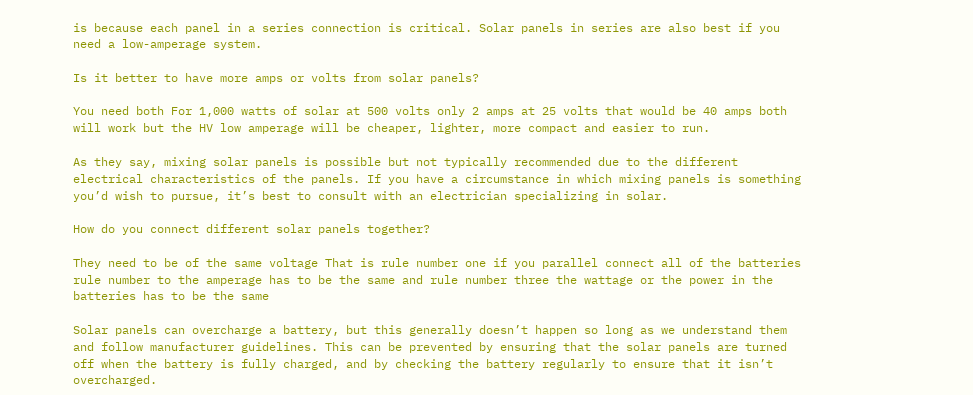is because each panel in a series connection is critical. Solar panels in series are also best if you need a low-amperage system.

Is it better to have more amps or volts from solar panels?

You need both For 1,000 watts of solar at 500 volts only 2 amps at 25 volts that would be 40 amps both will work but the HV low amperage will be cheaper, lighter, more compact and easier to run.

As they say, mixing solar panels is possible but not typically recommended due to the different electrical characteristics of the panels. If you have a circumstance in which mixing panels is something you’d wish to pursue, it’s best to consult with an electrician specializing in solar.

How do you connect different solar panels together?

They need to be of the same voltage That is rule number one if you parallel connect all of the batteries rule number to the amperage has to be the same and rule number three the wattage or the power in the batteries has to be the same

Solar panels can overcharge a battery, but this generally doesn’t happen so long as we understand them and follow manufacturer guidelines. This can be prevented by ensuring that the solar panels are turned off when the battery is fully charged, and by checking the battery regularly to ensure that it isn’t overcharged.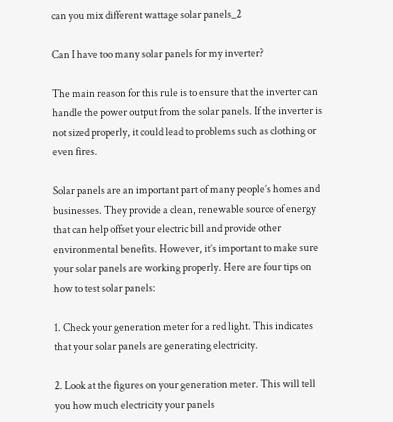can you mix different wattage solar panels_2

Can I have too many solar panels for my inverter?

The main reason for this rule is to ensure that the inverter can handle the power output from the solar panels. If the inverter is not sized properly, it could lead to problems such as clothing or even fires.

Solar panels are an important part of many people’s homes and businesses. They provide a clean, renewable source of energy that can help offset your electric bill and provide other environmental benefits. However, it’s important to make sure your solar panels are working properly. Here are four tips on how to test solar panels:

1. Check your generation meter for a red light. This indicates that your solar panels are generating electricity.

2. Look at the figures on your generation meter. This will tell you how much electricity your panels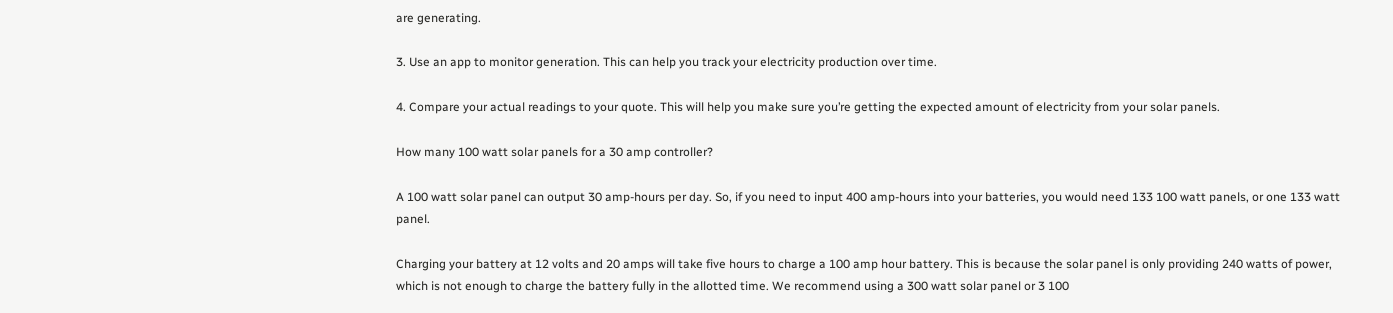are generating.

3. Use an app to monitor generation. This can help you track your electricity production over time.

4. Compare your actual readings to your quote. This will help you make sure you’re getting the expected amount of electricity from your solar panels.

How many 100 watt solar panels for a 30 amp controller?

A 100 watt solar panel can output 30 amp-hours per day. So, if you need to input 400 amp-hours into your batteries, you would need 133 100 watt panels, or one 133 watt panel.

Charging your battery at 12 volts and 20 amps will take five hours to charge a 100 amp hour battery. This is because the solar panel is only providing 240 watts of power, which is not enough to charge the battery fully in the allotted time. We recommend using a 300 watt solar panel or 3 100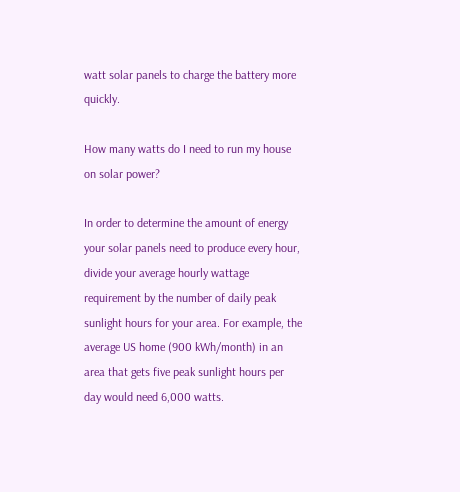watt solar panels to charge the battery more quickly.

How many watts do I need to run my house on solar power?

In order to determine the amount of energy your solar panels need to produce every hour, divide your average hourly wattage requirement by the number of daily peak sunlight hours for your area. For example, the average US home (900 kWh/month) in an area that gets five peak sunlight hours per day would need 6,000 watts.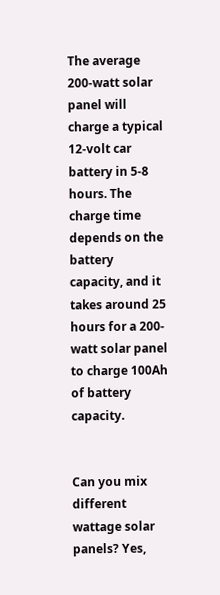The average 200-watt solar panel will charge a typical 12-volt car battery in 5-8 hours. The charge time depends on the battery capacity, and it takes around 25 hours for a 200-watt solar panel to charge 100Ah of battery capacity.


Can you mix different wattage solar panels? Yes,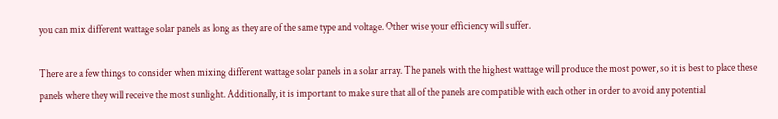you can mix different wattage solar panels as long as they are of the same type and voltage. Other wise your efficiency will suffer.

There are a few things to consider when mixing different wattage solar panels in a solar array. The panels with the highest wattage will produce the most power, so it is best to place these panels where they will receive the most sunlight. Additionally, it is important to make sure that all of the panels are compatible with each other in order to avoid any potential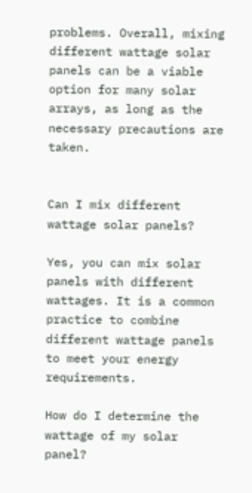problems. Overall, mixing different wattage solar panels can be a viable option for many solar arrays, as long as the necessary precautions are taken.


Can I mix different wattage solar panels?

Yes, you can mix solar panels with different wattages. It is a common practice to combine different wattage panels to meet your energy requirements.

How do I determine the wattage of my solar panel?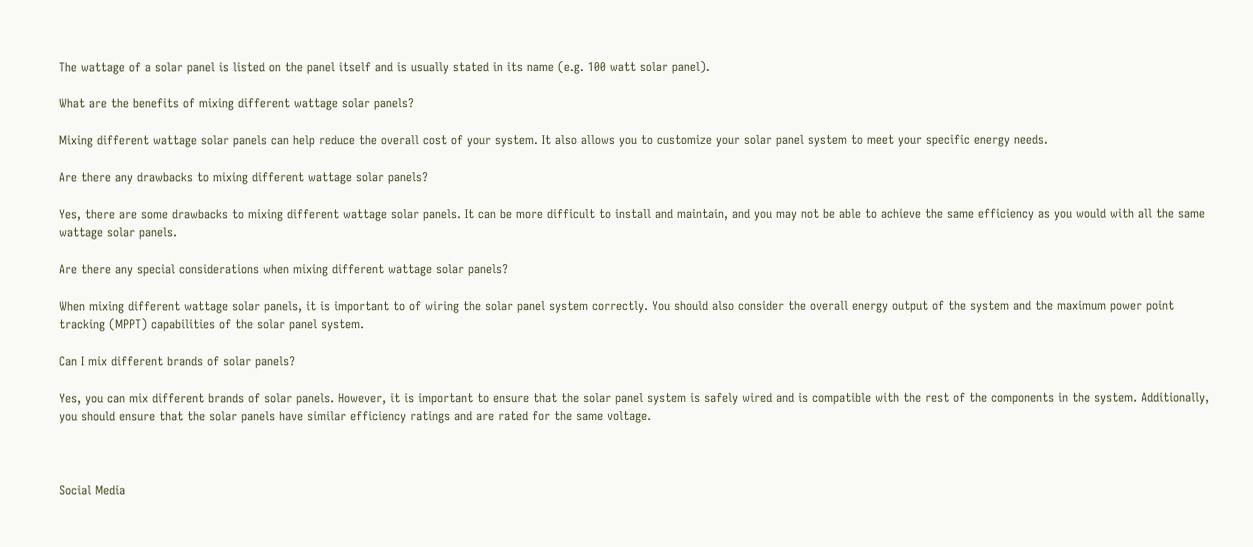The wattage of a solar panel is listed on the panel itself and is usually stated in its name (e.g. 100 watt solar panel).

What are the benefits of mixing different wattage solar panels?

Mixing different wattage solar panels can help reduce the overall cost of your system. It also allows you to customize your solar panel system to meet your specific energy needs.

Are there any drawbacks to mixing different wattage solar panels?

Yes, there are some drawbacks to mixing different wattage solar panels. It can be more difficult to install and maintain, and you may not be able to achieve the same efficiency as you would with all the same wattage solar panels.

Are there any special considerations when mixing different wattage solar panels?

When mixing different wattage solar panels, it is important to of wiring the solar panel system correctly. You should also consider the overall energy output of the system and the maximum power point tracking (MPPT) capabilities of the solar panel system.

Can I mix different brands of solar panels?

Yes, you can mix different brands of solar panels. However, it is important to ensure that the solar panel system is safely wired and is compatible with the rest of the components in the system. Additionally, you should ensure that the solar panels have similar efficiency ratings and are rated for the same voltage.



Social Media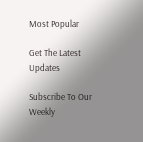Most Popular

Get The Latest Updates

Subscribe To Our Weekly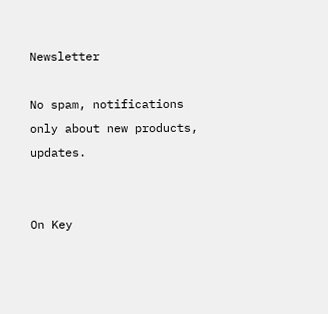Newsletter

No spam, notifications only about new products, updates.


On Key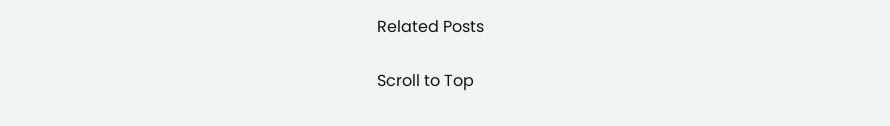Related Posts

Scroll to Top